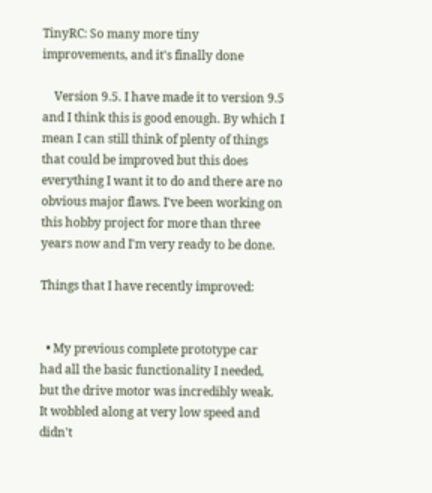TinyRC: So many more tiny improvements, and it's finally done

    Version 9.5. I have made it to version 9.5 and I think this is good enough. By which I mean I can still think of plenty of things that could be improved but this does everything I want it to do and there are no obvious major flaws. I've been working on this hobby project for more than three years now and I'm very ready to be done.

Things that I have recently improved:


  • My previous complete prototype car had all the basic functionality I needed, but the drive motor was incredibly weak. It wobbled along at very low speed and didn't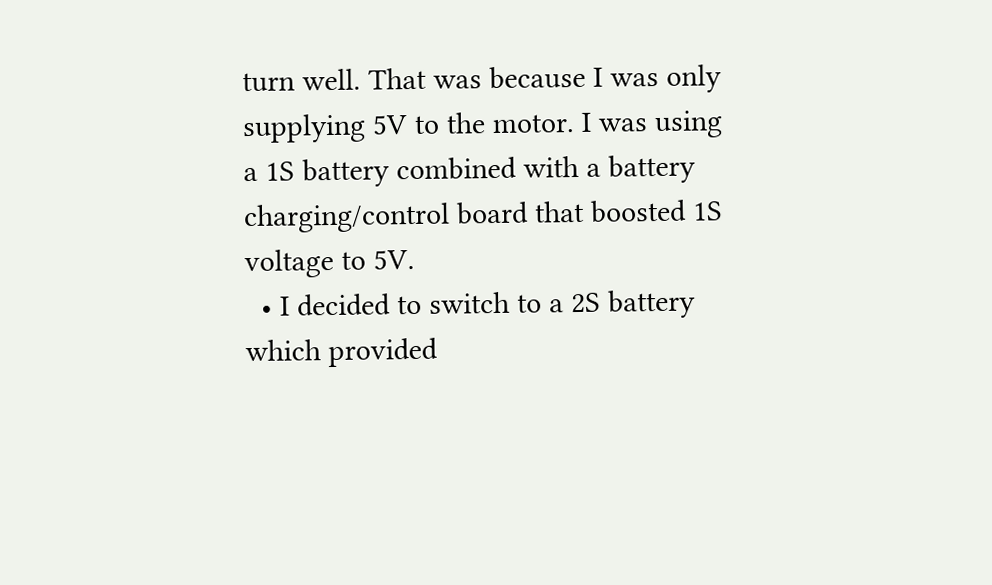turn well. That was because I was only supplying 5V to the motor. I was using a 1S battery combined with a battery charging/control board that boosted 1S voltage to 5V.
  • I decided to switch to a 2S battery which provided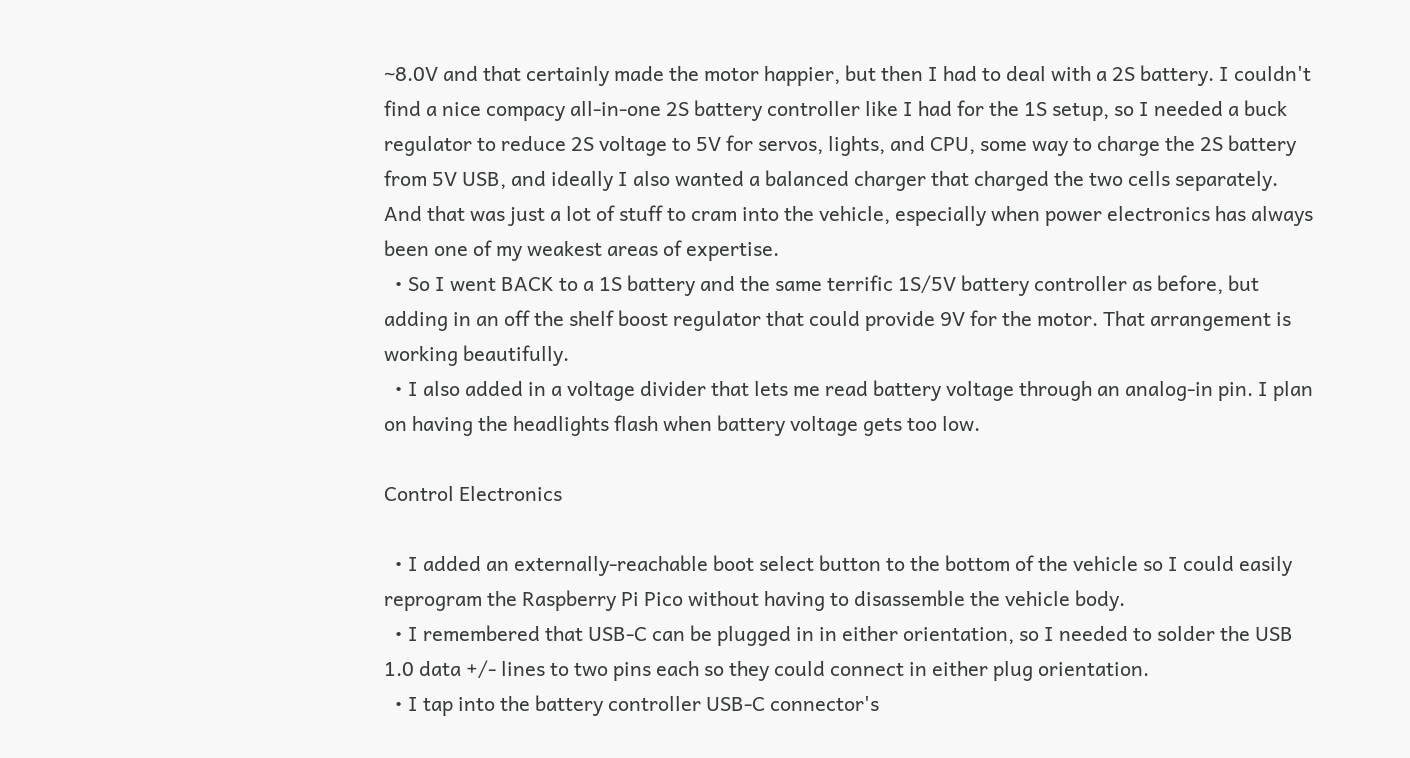~8.0V and that certainly made the motor happier, but then I had to deal with a 2S battery. I couldn't find a nice compacy all-in-one 2S battery controller like I had for the 1S setup, so I needed a buck regulator to reduce 2S voltage to 5V for servos, lights, and CPU, some way to charge the 2S battery from 5V USB, and ideally I also wanted a balanced charger that charged the two cells separately. And that was just a lot of stuff to cram into the vehicle, especially when power electronics has always been one of my weakest areas of expertise.
  • So I went BACK to a 1S battery and the same terrific 1S/5V battery controller as before, but adding in an off the shelf boost regulator that could provide 9V for the motor. That arrangement is working beautifully.
  • I also added in a voltage divider that lets me read battery voltage through an analog-in pin. I plan on having the headlights flash when battery voltage gets too low.

Control Electronics

  • I added an externally-reachable boot select button to the bottom of the vehicle so I could easily reprogram the Raspberry Pi Pico without having to disassemble the vehicle body.
  • I remembered that USB-C can be plugged in in either orientation, so I needed to solder the USB 1.0 data +/- lines to two pins each so they could connect in either plug orientation.
  • I tap into the battery controller USB-C connector's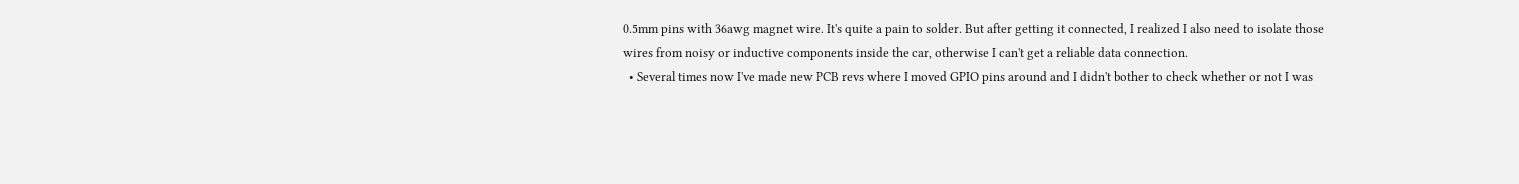0.5mm pins with 36awg magnet wire. It's quite a pain to solder. But after getting it connected, I realized I also need to isolate those wires from noisy or inductive components inside the car, otherwise I can't get a reliable data connection.
  • Several times now I've made new PCB revs where I moved GPIO pins around and I didn't bother to check whether or not I was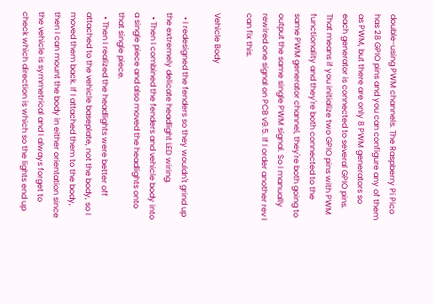double-using PWM channels. The Raspberry Pi Pico has 28 GPIO pins and you can configure any of them as PWM, but there are only 8 PWM generators so each generator is connected to several GPIO pins. That means if you initialize two GPIO pins with PWM functionality and they're both connected to the same PWM generator channel, they're both going to output the same single PWM signal. So I manually rewired one signal on PCB v9.5. If I order another rev I can fix this.

Vehicle Body

  • I redesigned the fenders so they wouldn't grind up the extremely delicate headlight LED wiring.
  • Then I combined the fenders and vehicle body into a single piece and also moved the headlights onto that single piece.
  • Then I realized the headlights were better off attached to the vehicle baseplate, not the body, so I moved them back. If I attached them to the body, then I can mount the body in either orientation since the vehicle is symmetrical and I always forget to check which direction is which so the lights end up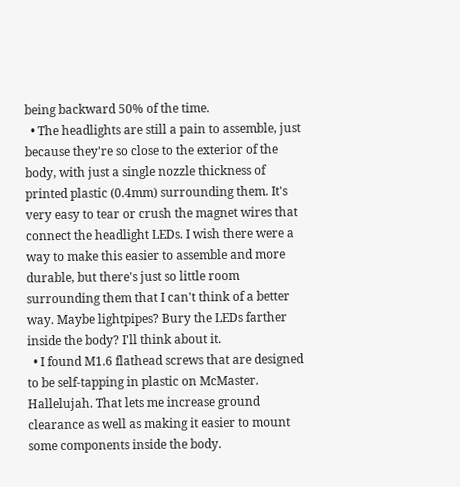being backward 50% of the time.
  • The headlights are still a pain to assemble, just because they're so close to the exterior of the body, with just a single nozzle thickness of printed plastic (0.4mm) surrounding them. It's very easy to tear or crush the magnet wires that connect the headlight LEDs. I wish there were a way to make this easier to assemble and more durable, but there's just so little room surrounding them that I can't think of a better way. Maybe lightpipes? Bury the LEDs farther inside the body? I'll think about it.
  • I found M1.6 flathead screws that are designed to be self-tapping in plastic on McMaster. Hallelujah. That lets me increase ground clearance as well as making it easier to mount some components inside the body.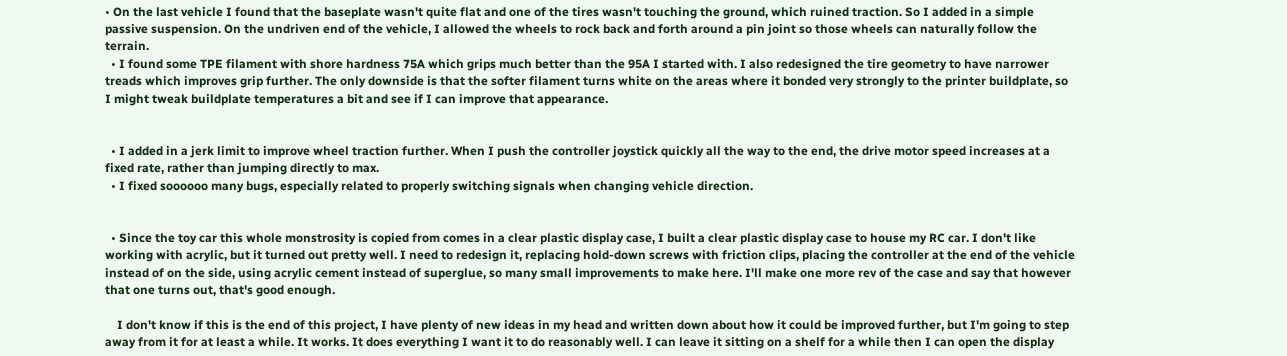• On the last vehicle I found that the baseplate wasn't quite flat and one of the tires wasn't touching the ground, which ruined traction. So I added in a simple passive suspension. On the undriven end of the vehicle, I allowed the wheels to rock back and forth around a pin joint so those wheels can naturally follow the terrain.
  • I found some TPE filament with shore hardness 75A which grips much better than the 95A I started with. I also redesigned the tire geometry to have narrower treads which improves grip further. The only downside is that the softer filament turns white on the areas where it bonded very strongly to the printer buildplate, so I might tweak buildplate temperatures a bit and see if I can improve that appearance.


  • I added in a jerk limit to improve wheel traction further. When I push the controller joystick quickly all the way to the end, the drive motor speed increases at a fixed rate, rather than jumping directly to max.
  • I fixed soooooo many bugs, especially related to properly switching signals when changing vehicle direction.


  • Since the toy car this whole monstrosity is copied from comes in a clear plastic display case, I built a clear plastic display case to house my RC car. I don't like working with acrylic, but it turned out pretty well. I need to redesign it, replacing hold-down screws with friction clips, placing the controller at the end of the vehicle instead of on the side, using acrylic cement instead of superglue, so many small improvements to make here. I'll make one more rev of the case and say that however that one turns out, that's good enough.

    I don't know if this is the end of this project, I have plenty of new ideas in my head and written down about how it could be improved further, but I'm going to step away from it for at least a while. It works. It does everything I want it to do reasonably well. I can leave it sitting on a shelf for a while then I can open the display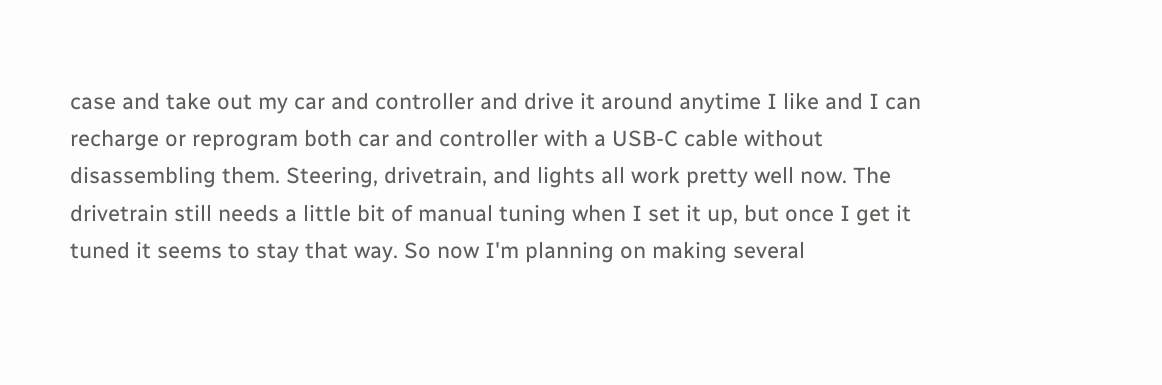case and take out my car and controller and drive it around anytime I like and I can recharge or reprogram both car and controller with a USB-C cable without disassembling them. Steering, drivetrain, and lights all work pretty well now. The drivetrain still needs a little bit of manual tuning when I set it up, but once I get it tuned it seems to stay that way. So now I'm planning on making several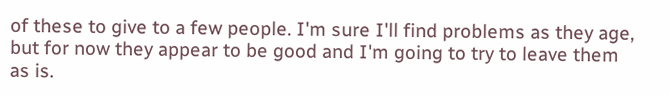of these to give to a few people. I'm sure I'll find problems as they age, but for now they appear to be good and I'm going to try to leave them as is.